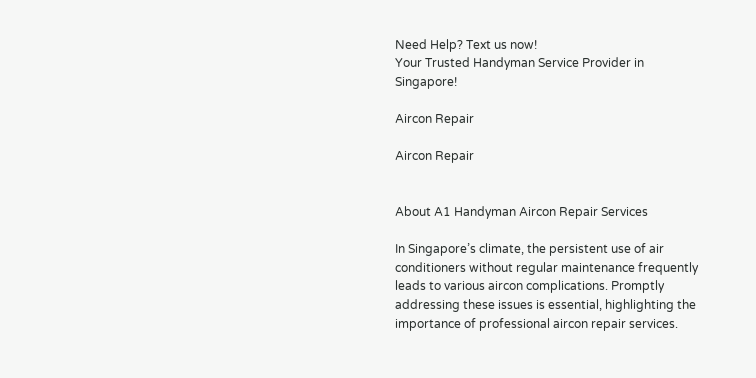Need Help? Text us now!
Your Trusted Handyman Service Provider in Singapore!

Aircon Repair

Aircon Repair


About A1 Handyman Aircon Repair Services

In Singapore’s climate, the persistent use of air conditioners without regular maintenance frequently leads to various aircon complications. Promptly addressing these issues is essential, highlighting the importance of professional aircon repair services.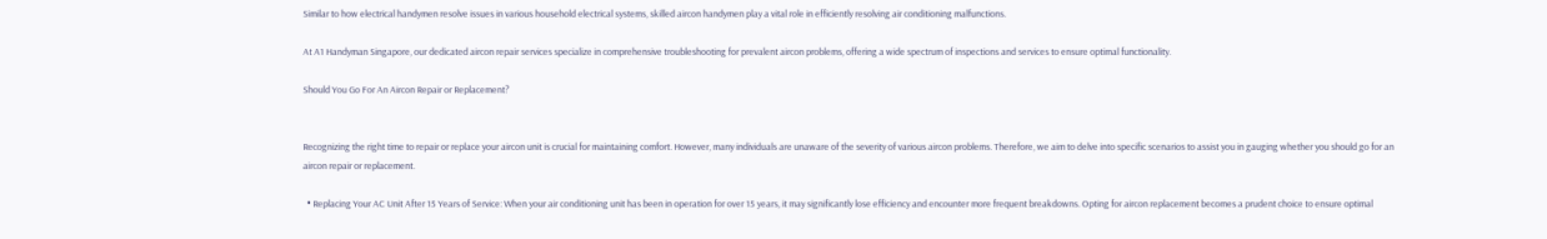Similar to how electrical handymen resolve issues in various household electrical systems, skilled aircon handymen play a vital role in efficiently resolving air conditioning malfunctions.

At A1 Handyman Singapore, our dedicated aircon repair services specialize in comprehensive troubleshooting for prevalent aircon problems, offering a wide spectrum of inspections and services to ensure optimal functionality.

Should You Go For An Aircon Repair or Replacement?


Recognizing the right time to repair or replace your aircon unit is crucial for maintaining comfort. However, many individuals are unaware of the severity of various aircon problems. Therefore, we aim to delve into specific scenarios to assist you in gauging whether you should go for an aircon repair or replacement.

  • Replacing Your AC Unit After 15 Years of Service: When your air conditioning unit has been in operation for over 15 years, it may significantly lose efficiency and encounter more frequent breakdowns. Opting for aircon replacement becomes a prudent choice to ensure optimal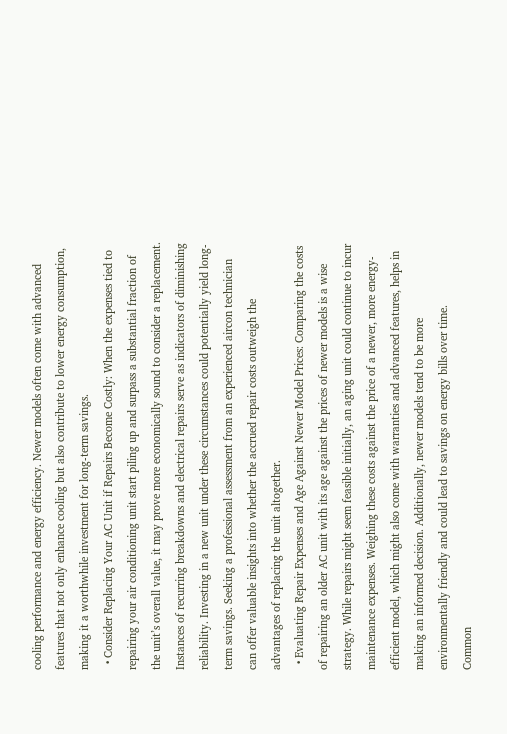cooling performance and energy efficiency. Newer models often come with advanced features that not only enhance cooling but also contribute to lower energy consumption, making it a worthwhile investment for long-term savings.
  • Consider Replacing Your AC Unit if Repairs Become Costly: When the expenses tied to repairing your air conditioning unit start piling up and surpass a substantial fraction of the unit’s overall value, it may prove more economically sound to consider a replacement. Instances of recurring breakdowns and electrical repairs serve as indicators of diminishing reliability. Investing in a new unit under these circumstances could potentially yield long-term savings. Seeking a professional assessment from an experienced aircon technician can offer valuable insights into whether the accrued repair costs outweigh the advantages of replacing the unit altogether.
  • Evaluating Repair Expenses and Age Against Newer Model Prices: Comparing the costs of repairing an older AC unit with its age against the prices of newer models is a wise strategy. While repairs might seem feasible initially, an aging unit could continue to incur maintenance expenses. Weighing these costs against the price of a newer, more energy-efficient model, which might also come with warranties and advanced features, helps in making an informed decision. Additionally, newer models tend to be more environmentally friendly and could lead to savings on energy bills over time.
Common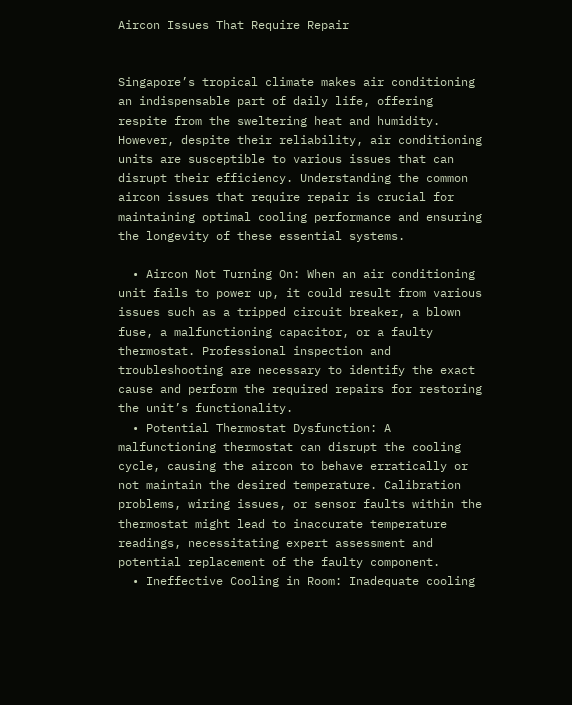Aircon Issues That Require Repair


Singapore’s tropical climate makes air conditioning an indispensable part of daily life, offering respite from the sweltering heat and humidity. However, despite their reliability, air conditioning units are susceptible to various issues that can disrupt their efficiency. Understanding the common aircon issues that require repair is crucial for maintaining optimal cooling performance and ensuring the longevity of these essential systems.

  • Aircon Not Turning On: When an air conditioning unit fails to power up, it could result from various issues such as a tripped circuit breaker, a blown fuse, a malfunctioning capacitor, or a faulty thermostat. Professional inspection and troubleshooting are necessary to identify the exact cause and perform the required repairs for restoring the unit’s functionality.
  • Potential Thermostat Dysfunction: A malfunctioning thermostat can disrupt the cooling cycle, causing the aircon to behave erratically or not maintain the desired temperature. Calibration problems, wiring issues, or sensor faults within the thermostat might lead to inaccurate temperature readings, necessitating expert assessment and potential replacement of the faulty component.
  • Ineffective Cooling in Room: Inadequate cooling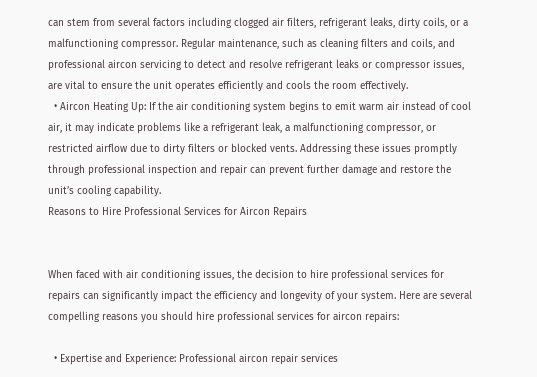can stem from several factors including clogged air filters, refrigerant leaks, dirty coils, or a malfunctioning compressor. Regular maintenance, such as cleaning filters and coils, and professional aircon servicing to detect and resolve refrigerant leaks or compressor issues, are vital to ensure the unit operates efficiently and cools the room effectively.
  • Aircon Heating Up: If the air conditioning system begins to emit warm air instead of cool air, it may indicate problems like a refrigerant leak, a malfunctioning compressor, or restricted airflow due to dirty filters or blocked vents. Addressing these issues promptly through professional inspection and repair can prevent further damage and restore the unit’s cooling capability.
Reasons to Hire Professional Services for Aircon Repairs


When faced with air conditioning issues, the decision to hire professional services for repairs can significantly impact the efficiency and longevity of your system. Here are several compelling reasons you should hire professional services for aircon repairs:

  • Expertise and Experience: Professional aircon repair services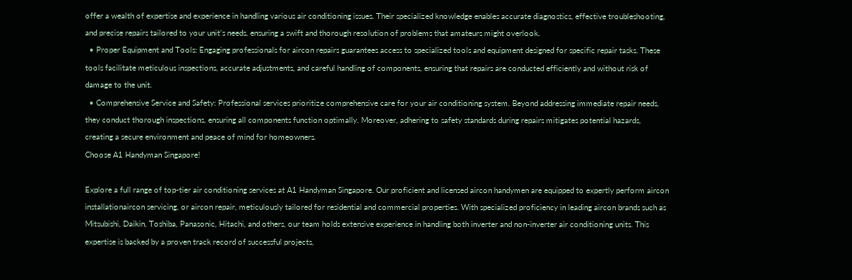offer a wealth of expertise and experience in handling various air conditioning issues. Their specialized knowledge enables accurate diagnostics, effective troubleshooting, and precise repairs tailored to your unit’s needs, ensuring a swift and thorough resolution of problems that amateurs might overlook.
  • Proper Equipment and Tools: Engaging professionals for aircon repairs guarantees access to specialized tools and equipment designed for specific repair tasks. These tools facilitate meticulous inspections, accurate adjustments, and careful handling of components, ensuring that repairs are conducted efficiently and without risk of damage to the unit.
  • Comprehensive Service and Safety: Professional services prioritize comprehensive care for your air conditioning system. Beyond addressing immediate repair needs, they conduct thorough inspections, ensuring all components function optimally. Moreover, adhering to safety standards during repairs mitigates potential hazards, creating a secure environment and peace of mind for homeowners.
Choose A1 Handyman Singapore!

Explore a full range of top-tier air conditioning services at A1 Handyman Singapore. Our proficient and licensed aircon handymen are equipped to expertly perform aircon installationaircon servicing, or aircon repair, meticulously tailored for residential and commercial properties. With specialized proficiency in leading aircon brands such as Mitsubishi, Daikin, Toshiba, Panasonic, Hitachi, and others, our team holds extensive experience in handling both inverter and non-inverter air conditioning units. This expertise is backed by a proven track record of successful projects,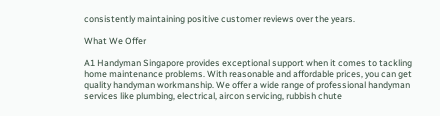consistently maintaining positive customer reviews over the years.

What We Offer

A1 Handyman Singapore provides exceptional support when it comes to tackling home maintenance problems. With reasonable and affordable prices, you can get quality handyman workmanship. We offer a wide range of professional handyman services like plumbing, electrical, aircon servicing, rubbish chute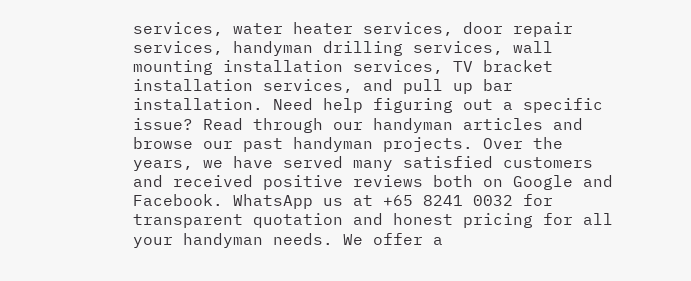services, water heater services, door repair services, handyman drilling services, wall mounting installation services, TV bracket installation services, and pull up bar installation. Need help figuring out a specific issue? Read through our handyman articles and browse our past handyman projects. Over the years, we have served many satisfied customers and received positive reviews both on Google and Facebook. WhatsApp us at +65 8241 0032 for transparent quotation and honest pricing for all your handyman needs. We offer a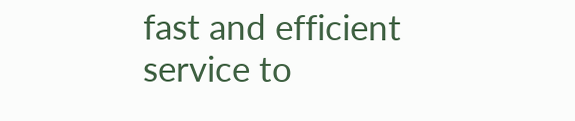fast and efficient service to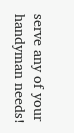serve any of your handyman needs!